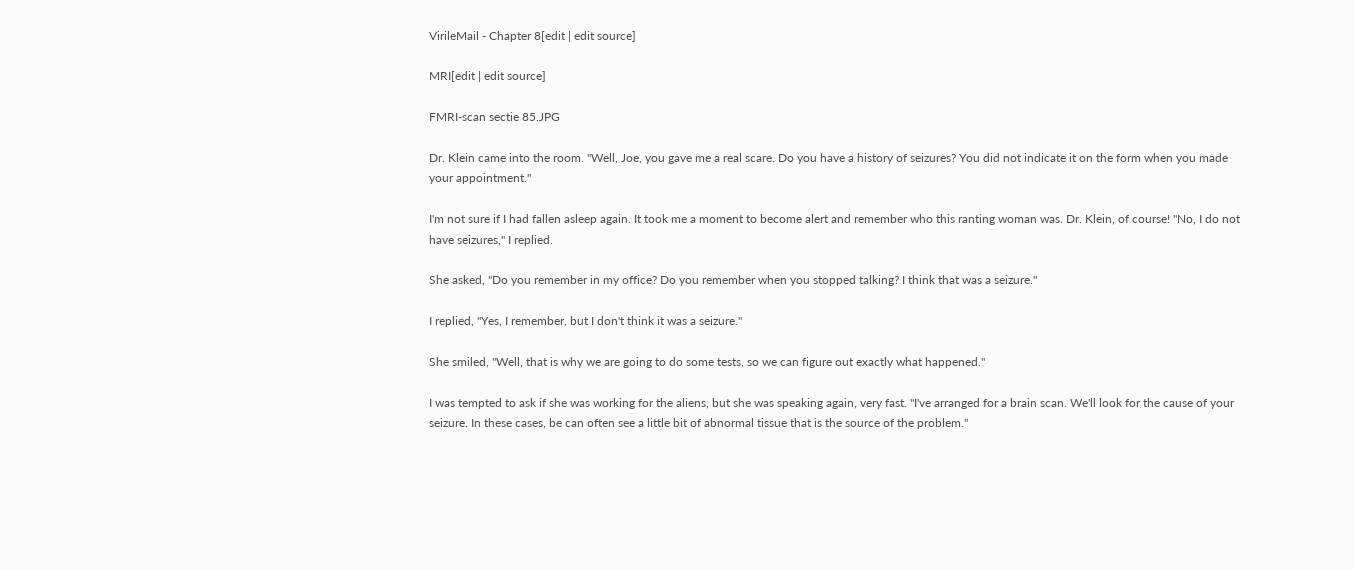VirileMail - Chapter 8[edit | edit source]

MRI[edit | edit source]

FMRI-scan sectie 85.JPG

Dr. Klein came into the room. "Well, Joe, you gave me a real scare. Do you have a history of seizures? You did not indicate it on the form when you made your appointment."

I'm not sure if I had fallen asleep again. It took me a moment to become alert and remember who this ranting woman was. Dr. Klein, of course! "No, I do not have seizures," I replied.

She asked, "Do you remember in my office? Do you remember when you stopped talking? I think that was a seizure."

I replied, "Yes, I remember, but I don't think it was a seizure."

She smiled, "Well, that is why we are going to do some tests, so we can figure out exactly what happened."

I was tempted to ask if she was working for the aliens, but she was speaking again, very fast. "I've arranged for a brain scan. We'll look for the cause of your seizure. In these cases, be can often see a little bit of abnormal tissue that is the source of the problem."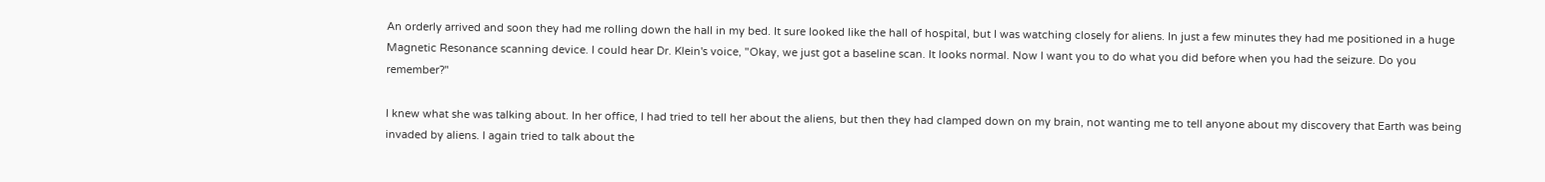An orderly arrived and soon they had me rolling down the hall in my bed. It sure looked like the hall of hospital, but I was watching closely for aliens. In just a few minutes they had me positioned in a huge Magnetic Resonance scanning device. I could hear Dr. Klein's voice, "Okay, we just got a baseline scan. It looks normal. Now I want you to do what you did before when you had the seizure. Do you remember?"

I knew what she was talking about. In her office, I had tried to tell her about the aliens, but then they had clamped down on my brain, not wanting me to tell anyone about my discovery that Earth was being invaded by aliens. I again tried to talk about the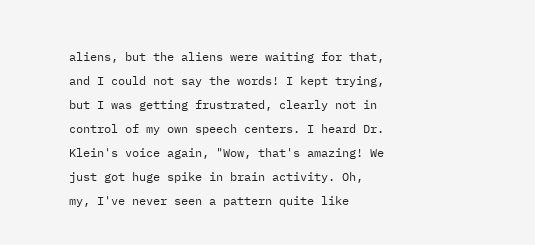aliens, but the aliens were waiting for that, and I could not say the words! I kept trying, but I was getting frustrated, clearly not in control of my own speech centers. I heard Dr. Klein's voice again, "Wow, that's amazing! We just got huge spike in brain activity. Oh, my, I've never seen a pattern quite like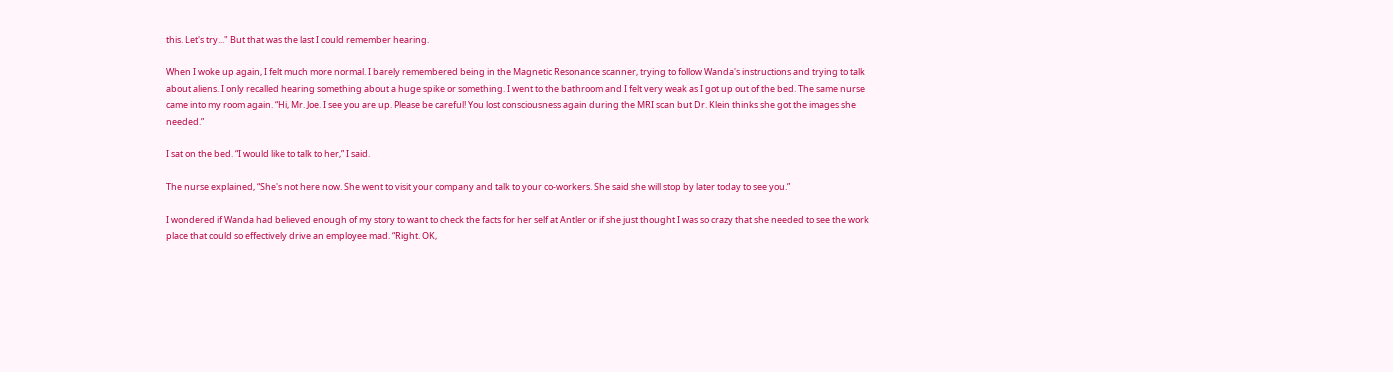this. Let's try..." But that was the last I could remember hearing.

When I woke up again, I felt much more normal. I barely remembered being in the Magnetic Resonance scanner, trying to follow Wanda's instructions and trying to talk about aliens. I only recalled hearing something about a huge spike or something. I went to the bathroom and I felt very weak as I got up out of the bed. The same nurse came into my room again. “Hi, Mr. Joe. I see you are up. Please be careful! You lost consciousness again during the MRI scan but Dr. Klein thinks she got the images she needed.”

I sat on the bed. “I would like to talk to her,” I said.

The nurse explained, “She's not here now. She went to visit your company and talk to your co-workers. She said she will stop by later today to see you.”

I wondered if Wanda had believed enough of my story to want to check the facts for her self at Antler or if she just thought I was so crazy that she needed to see the work place that could so effectively drive an employee mad. “Right. OK,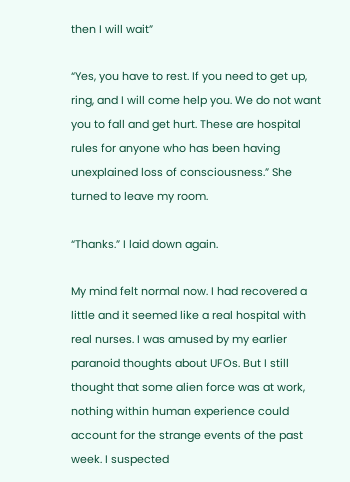then I will wait”

“Yes, you have to rest. If you need to get up, ring, and I will come help you. We do not want you to fall and get hurt. These are hospital rules for anyone who has been having unexplained loss of consciousness.” She turned to leave my room.

“Thanks.” I laid down again.

My mind felt normal now. I had recovered a little and it seemed like a real hospital with real nurses. I was amused by my earlier paranoid thoughts about UFOs. But I still thought that some alien force was at work, nothing within human experience could account for the strange events of the past week. I suspected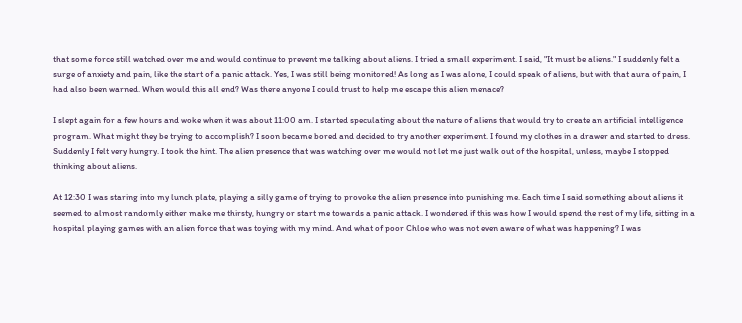that some force still watched over me and would continue to prevent me talking about aliens. I tried a small experiment. I said, "It must be aliens." I suddenly felt a surge of anxiety and pain, like the start of a panic attack. Yes, I was still being monitored! As long as I was alone, I could speak of aliens, but with that aura of pain, I had also been warned. When would this all end? Was there anyone I could trust to help me escape this alien menace?

I slept again for a few hours and woke when it was about 11:00 am. I started speculating about the nature of aliens that would try to create an artificial intelligence program. What might they be trying to accomplish? I soon became bored and decided to try another experiment. I found my clothes in a drawer and started to dress. Suddenly I felt very hungry. I took the hint. The alien presence that was watching over me would not let me just walk out of the hospital, unless, maybe I stopped thinking about aliens.

At 12:30 I was staring into my lunch plate, playing a silly game of trying to provoke the alien presence into punishing me. Each time I said something about aliens it seemed to almost randomly either make me thirsty, hungry or start me towards a panic attack. I wondered if this was how I would spend the rest of my life, sitting in a hospital playing games with an alien force that was toying with my mind. And what of poor Chloe who was not even aware of what was happening? I was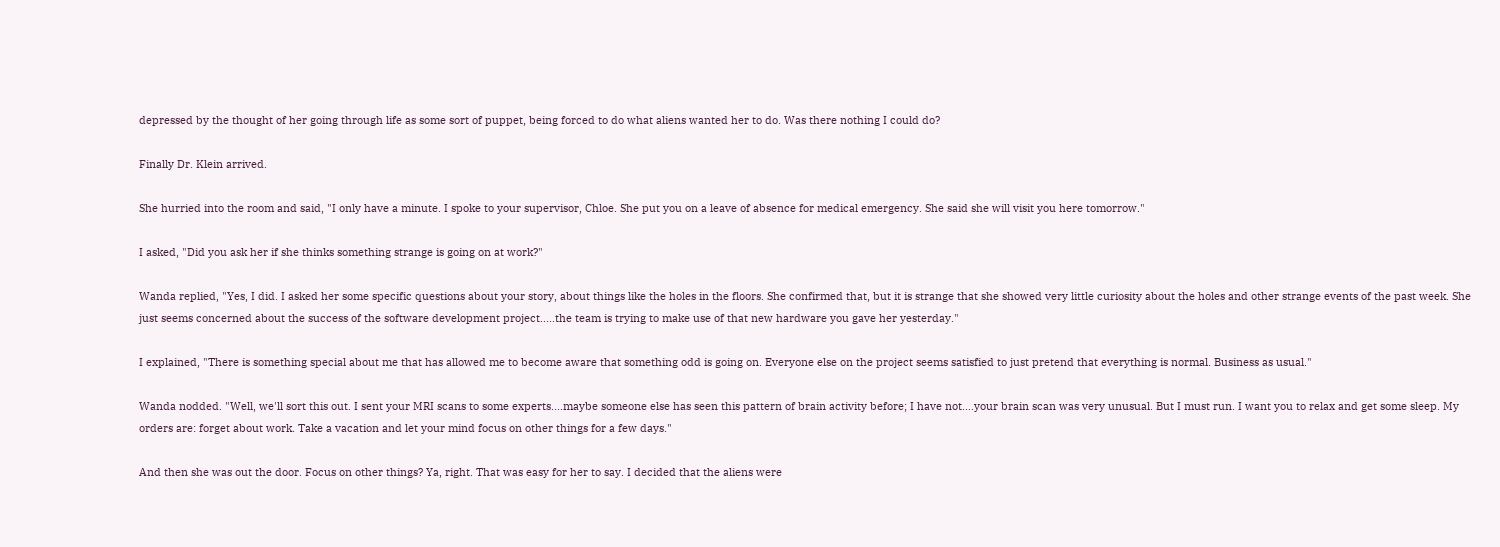depressed by the thought of her going through life as some sort of puppet, being forced to do what aliens wanted her to do. Was there nothing I could do?

Finally Dr. Klein arrived.

She hurried into the room and said, "I only have a minute. I spoke to your supervisor, Chloe. She put you on a leave of absence for medical emergency. She said she will visit you here tomorrow."

I asked, "Did you ask her if she thinks something strange is going on at work?"

Wanda replied, "Yes, I did. I asked her some specific questions about your story, about things like the holes in the floors. She confirmed that, but it is strange that she showed very little curiosity about the holes and other strange events of the past week. She just seems concerned about the success of the software development project.....the team is trying to make use of that new hardware you gave her yesterday."

I explained, "There is something special about me that has allowed me to become aware that something odd is going on. Everyone else on the project seems satisfied to just pretend that everything is normal. Business as usual."

Wanda nodded. "Well, we'll sort this out. I sent your MRI scans to some experts....maybe someone else has seen this pattern of brain activity before; I have not....your brain scan was very unusual. But I must run. I want you to relax and get some sleep. My orders are: forget about work. Take a vacation and let your mind focus on other things for a few days."

And then she was out the door. Focus on other things? Ya, right. That was easy for her to say. I decided that the aliens were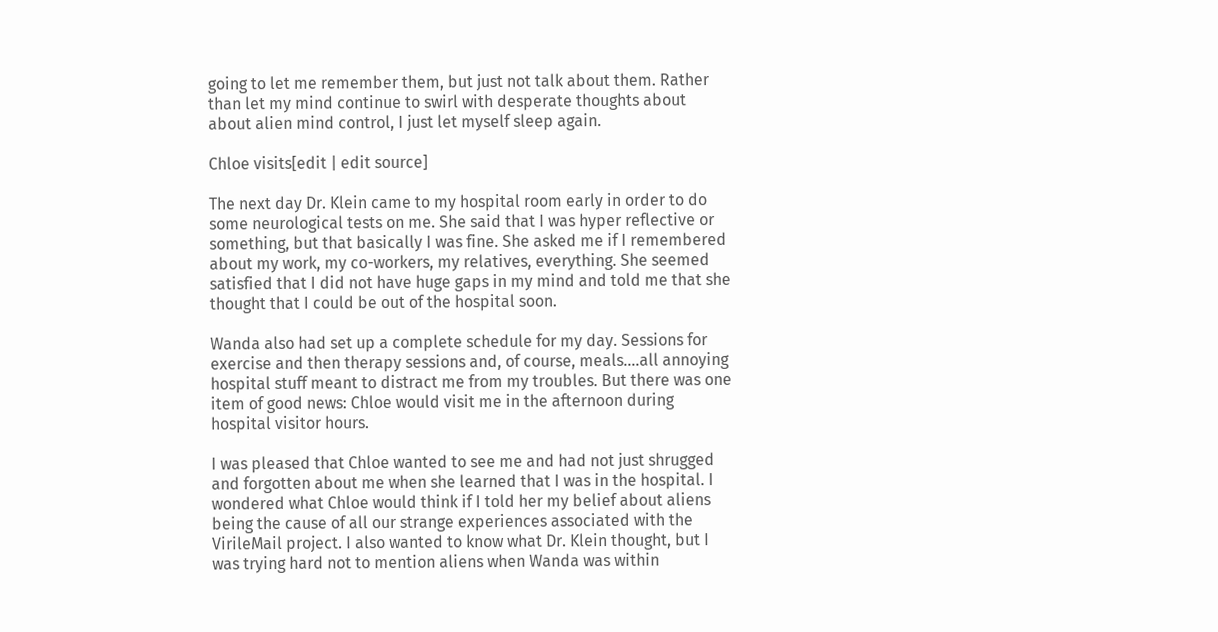going to let me remember them, but just not talk about them. Rather than let my mind continue to swirl with desperate thoughts about about alien mind control, I just let myself sleep again.

Chloe visits[edit | edit source]

The next day Dr. Klein came to my hospital room early in order to do some neurological tests on me. She said that I was hyper reflective or something, but that basically I was fine. She asked me if I remembered about my work, my co-workers, my relatives, everything. She seemed satisfied that I did not have huge gaps in my mind and told me that she thought that I could be out of the hospital soon.

Wanda also had set up a complete schedule for my day. Sessions for exercise and then therapy sessions and, of course, meals....all annoying hospital stuff meant to distract me from my troubles. But there was one item of good news: Chloe would visit me in the afternoon during hospital visitor hours.

I was pleased that Chloe wanted to see me and had not just shrugged and forgotten about me when she learned that I was in the hospital. I wondered what Chloe would think if I told her my belief about aliens being the cause of all our strange experiences associated with the VirileMail project. I also wanted to know what Dr. Klein thought, but I was trying hard not to mention aliens when Wanda was within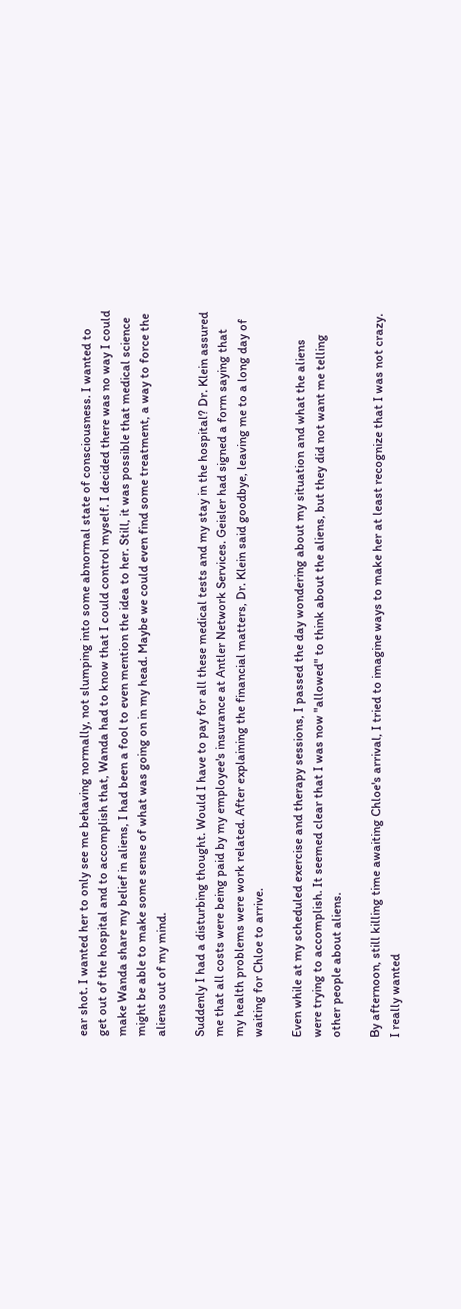ear shot. I wanted her to only see me behaving normally, not slumping into some abnormal state of consciousness. I wanted to get out of the hospital and to accomplish that, Wanda had to know that I could control myself. I decided there was no way I could make Wanda share my belief in aliens, I had been a fool to even mention the idea to her. Still, it was possible that medical science might be able to make some sense of what was going on in my head. Maybe we could even find some treatment, a way to force the aliens out of my mind.

Suddenly I had a disturbing thought. Would I have to pay for all these medical tests and my stay in the hospital? Dr. Klein assured me that all costs were being paid by my employee's insurance at Antler Network Services. Geisler had signed a form saying that my health problems were work related. After explaining the financial matters, Dr. Klein said goodbye, leaving me to a long day of waiting for Chloe to arrive.

Even while at my scheduled exercise and therapy sessions, I passed the day wondering about my situation and what the aliens were trying to accomplish. It seemed clear that I was now "allowed" to think about the aliens, but they did not want me telling other people about aliens.

By afternoon, still killing time awaiting Chloe's arrival, I tried to imagine ways to make her at least recognize that I was not crazy. I really wanted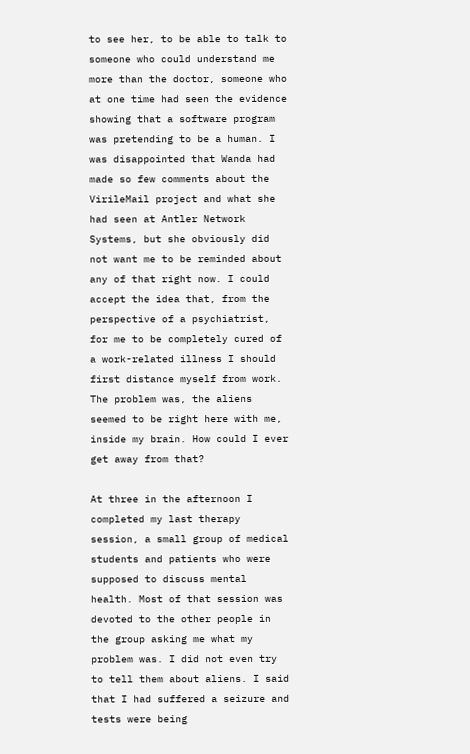to see her, to be able to talk to someone who could understand me more than the doctor, someone who at one time had seen the evidence showing that a software program was pretending to be a human. I was disappointed that Wanda had made so few comments about the VirileMail project and what she had seen at Antler Network Systems, but she obviously did not want me to be reminded about any of that right now. I could accept the idea that, from the perspective of a psychiatrist, for me to be completely cured of a work-related illness I should first distance myself from work. The problem was, the aliens seemed to be right here with me, inside my brain. How could I ever get away from that?

At three in the afternoon I completed my last therapy session, a small group of medical students and patients who were supposed to discuss mental health. Most of that session was devoted to the other people in the group asking me what my problem was. I did not even try to tell them about aliens. I said that I had suffered a seizure and tests were being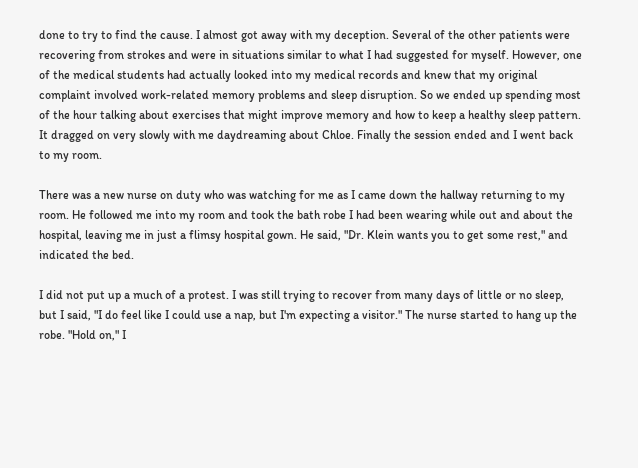done to try to find the cause. I almost got away with my deception. Several of the other patients were recovering from strokes and were in situations similar to what I had suggested for myself. However, one of the medical students had actually looked into my medical records and knew that my original complaint involved work-related memory problems and sleep disruption. So we ended up spending most of the hour talking about exercises that might improve memory and how to keep a healthy sleep pattern. It dragged on very slowly with me daydreaming about Chloe. Finally the session ended and I went back to my room.

There was a new nurse on duty who was watching for me as I came down the hallway returning to my room. He followed me into my room and took the bath robe I had been wearing while out and about the hospital, leaving me in just a flimsy hospital gown. He said, "Dr. Klein wants you to get some rest," and indicated the bed.

I did not put up a much of a protest. I was still trying to recover from many days of little or no sleep, but I said, "I do feel like I could use a nap, but I'm expecting a visitor." The nurse started to hang up the robe. "Hold on," I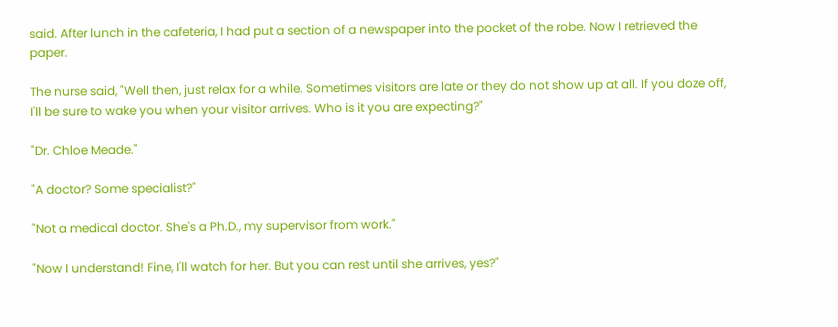said. After lunch in the cafeteria, I had put a section of a newspaper into the pocket of the robe. Now I retrieved the paper.

The nurse said, "Well then, just relax for a while. Sometimes visitors are late or they do not show up at all. If you doze off, I'll be sure to wake you when your visitor arrives. Who is it you are expecting?"

"Dr. Chloe Meade."

"A doctor? Some specialist?"

"Not a medical doctor. She's a Ph.D., my supervisor from work."

"Now I understand! Fine, I'll watch for her. But you can rest until she arrives, yes?"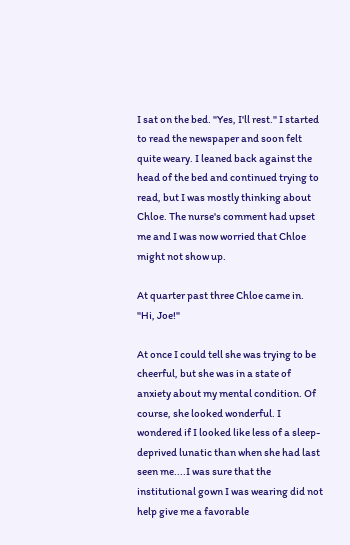I sat on the bed. "Yes, I'll rest." I started to read the newspaper and soon felt quite weary. I leaned back against the head of the bed and continued trying to read, but I was mostly thinking about Chloe. The nurse's comment had upset me and I was now worried that Chloe might not show up.

At quarter past three Chloe came in. "Hi, Joe!"

At once I could tell she was trying to be cheerful, but she was in a state of anxiety about my mental condition. Of course, she looked wonderful. I wondered if I looked like less of a sleep-deprived lunatic than when she had last seen me....I was sure that the institutional gown I was wearing did not help give me a favorable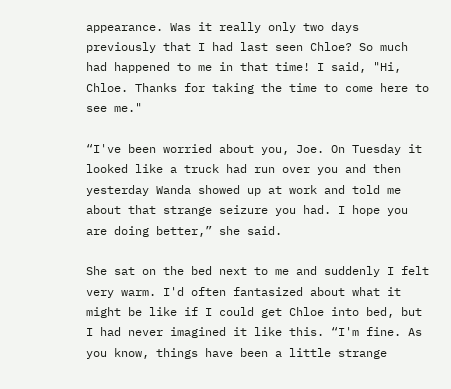appearance. Was it really only two days previously that I had last seen Chloe? So much had happened to me in that time! I said, "Hi, Chloe. Thanks for taking the time to come here to see me."

“I've been worried about you, Joe. On Tuesday it looked like a truck had run over you and then yesterday Wanda showed up at work and told me about that strange seizure you had. I hope you are doing better,” she said.

She sat on the bed next to me and suddenly I felt very warm. I'd often fantasized about what it might be like if I could get Chloe into bed, but I had never imagined it like this. “I'm fine. As you know, things have been a little strange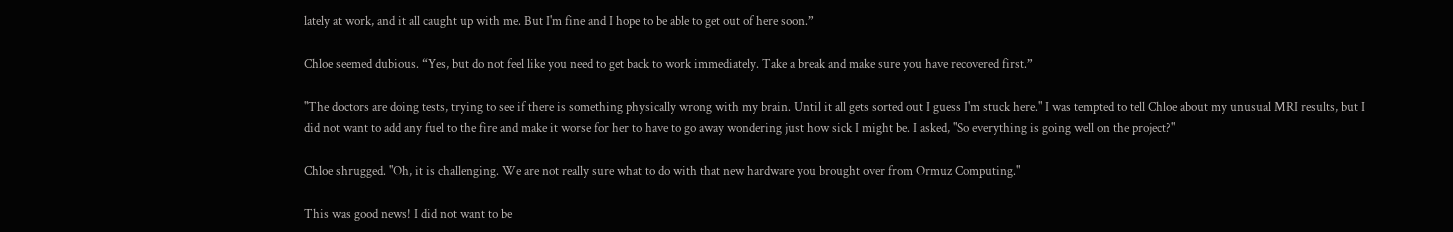lately at work, and it all caught up with me. But I'm fine and I hope to be able to get out of here soon.”

Chloe seemed dubious. “Yes, but do not feel like you need to get back to work immediately. Take a break and make sure you have recovered first.”

"The doctors are doing tests, trying to see if there is something physically wrong with my brain. Until it all gets sorted out I guess I'm stuck here." I was tempted to tell Chloe about my unusual MRI results, but I did not want to add any fuel to the fire and make it worse for her to have to go away wondering just how sick I might be. I asked, "So everything is going well on the project?"

Chloe shrugged. "Oh, it is challenging. We are not really sure what to do with that new hardware you brought over from Ormuz Computing."

This was good news! I did not want to be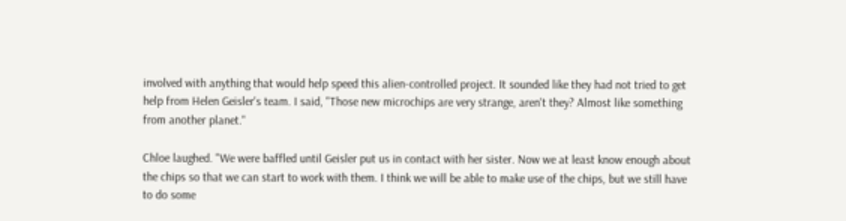involved with anything that would help speed this alien-controlled project. It sounded like they had not tried to get help from Helen Geisler's team. I said, "Those new microchips are very strange, aren't they? Almost like something from another planet."

Chloe laughed. "We were baffled until Geisler put us in contact with her sister. Now we at least know enough about the chips so that we can start to work with them. I think we will be able to make use of the chips, but we still have to do some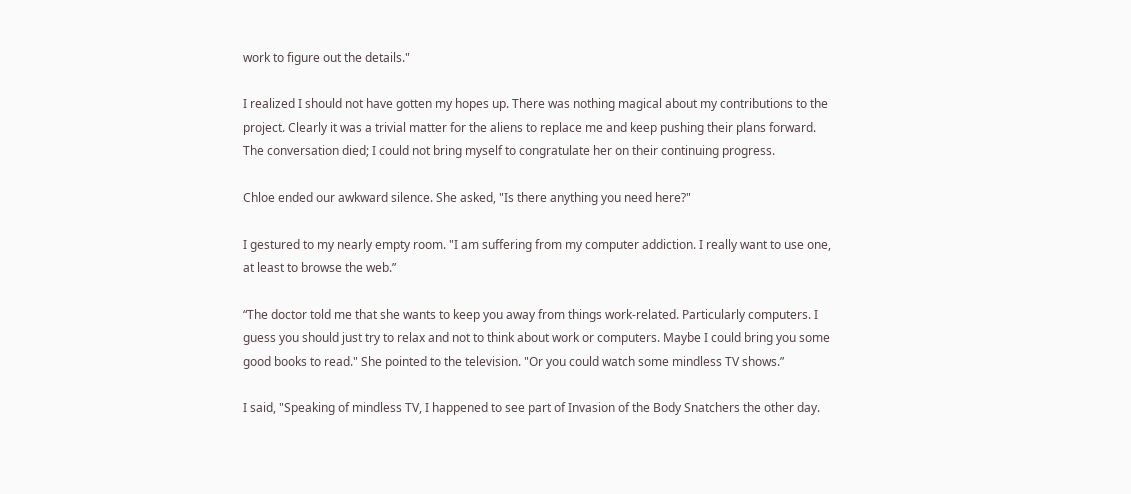work to figure out the details."

I realized I should not have gotten my hopes up. There was nothing magical about my contributions to the project. Clearly it was a trivial matter for the aliens to replace me and keep pushing their plans forward. The conversation died; I could not bring myself to congratulate her on their continuing progress.

Chloe ended our awkward silence. She asked, "Is there anything you need here?"

I gestured to my nearly empty room. "I am suffering from my computer addiction. I really want to use one, at least to browse the web.”

“The doctor told me that she wants to keep you away from things work-related. Particularly computers. I guess you should just try to relax and not to think about work or computers. Maybe I could bring you some good books to read." She pointed to the television. "Or you could watch some mindless TV shows.”

I said, "Speaking of mindless TV, I happened to see part of Invasion of the Body Snatchers the other day.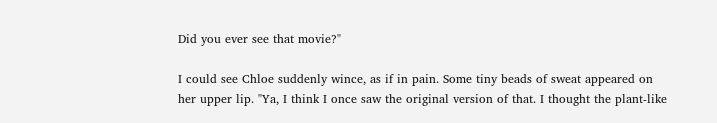Did you ever see that movie?"

I could see Chloe suddenly wince, as if in pain. Some tiny beads of sweat appeared on her upper lip. "Ya, I think I once saw the original version of that. I thought the plant-like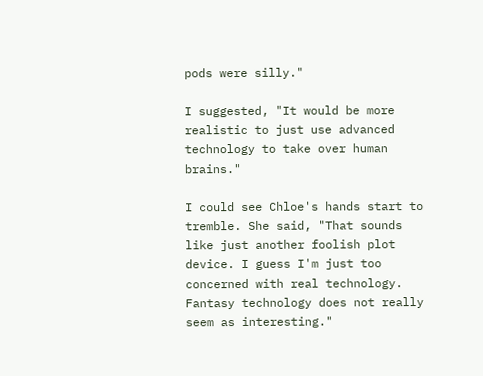pods were silly."

I suggested, "It would be more realistic to just use advanced technology to take over human brains."

I could see Chloe's hands start to tremble. She said, "That sounds like just another foolish plot device. I guess I'm just too concerned with real technology. Fantasy technology does not really seem as interesting."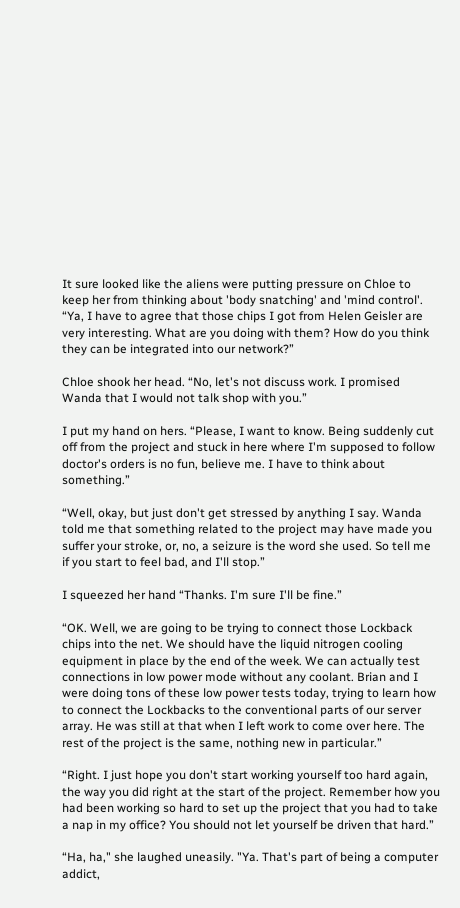It sure looked like the aliens were putting pressure on Chloe to keep her from thinking about 'body snatching' and 'mind control'. “Ya, I have to agree that those chips I got from Helen Geisler are very interesting. What are you doing with them? How do you think they can be integrated into our network?”

Chloe shook her head. “No, let's not discuss work. I promised Wanda that I would not talk shop with you.”

I put my hand on hers. “Please, I want to know. Being suddenly cut off from the project and stuck in here where I'm supposed to follow doctor's orders is no fun, believe me. I have to think about something.”

“Well, okay, but just don't get stressed by anything I say. Wanda told me that something related to the project may have made you suffer your stroke, or, no, a seizure is the word she used. So tell me if you start to feel bad, and I'll stop.”

I squeezed her hand “Thanks. I'm sure I'll be fine.”

“OK. Well, we are going to be trying to connect those Lockback chips into the net. We should have the liquid nitrogen cooling equipment in place by the end of the week. We can actually test connections in low power mode without any coolant. Brian and I were doing tons of these low power tests today, trying to learn how to connect the Lockbacks to the conventional parts of our server array. He was still at that when I left work to come over here. The rest of the project is the same, nothing new in particular.”

“Right. I just hope you don't start working yourself too hard again, the way you did right at the start of the project. Remember how you had been working so hard to set up the project that you had to take a nap in my office? You should not let yourself be driven that hard.”

“Ha, ha," she laughed uneasily. "Ya. That's part of being a computer addict,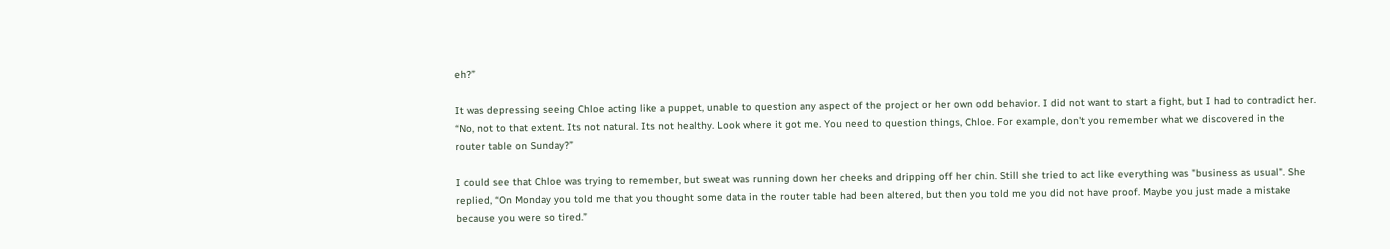eh?”

It was depressing seeing Chloe acting like a puppet, unable to question any aspect of the project or her own odd behavior. I did not want to start a fight, but I had to contradict her. “No, not to that extent. Its not natural. Its not healthy. Look where it got me. You need to question things, Chloe. For example, don't you remember what we discovered in the router table on Sunday?”

I could see that Chloe was trying to remember, but sweat was running down her cheeks and dripping off her chin. Still she tried to act like everything was "business as usual". She replied, “On Monday you told me that you thought some data in the router table had been altered, but then you told me you did not have proof. Maybe you just made a mistake because you were so tired.”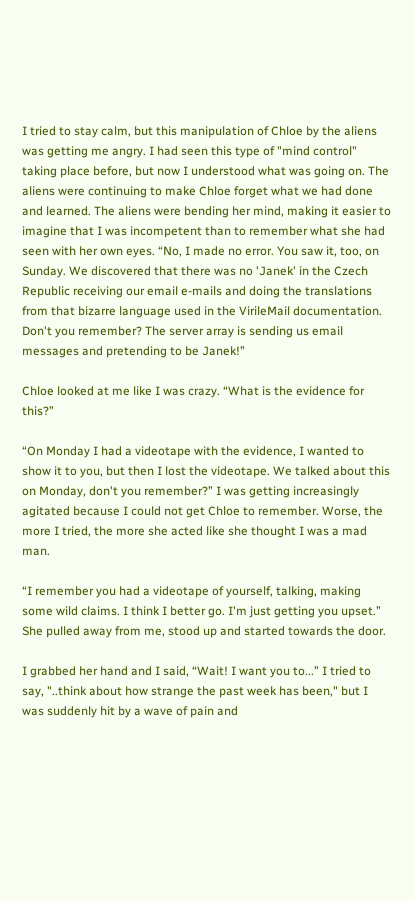I tried to stay calm, but this manipulation of Chloe by the aliens was getting me angry. I had seen this type of "mind control" taking place before, but now I understood what was going on. The aliens were continuing to make Chloe forget what we had done and learned. The aliens were bending her mind, making it easier to imagine that I was incompetent than to remember what she had seen with her own eyes. “No, I made no error. You saw it, too, on Sunday. We discovered that there was no 'Janek' in the Czech Republic receiving our email e-mails and doing the translations from that bizarre language used in the VirileMail documentation. Don't you remember? The server array is sending us email messages and pretending to be Janek!”

Chloe looked at me like I was crazy. “What is the evidence for this?”

“On Monday I had a videotape with the evidence, I wanted to show it to you, but then I lost the videotape. We talked about this on Monday, don't you remember?” I was getting increasingly agitated because I could not get Chloe to remember. Worse, the more I tried, the more she acted like she thought I was a mad man.

“I remember you had a videotape of yourself, talking, making some wild claims. I think I better go. I'm just getting you upset.” She pulled away from me, stood up and started towards the door.

I grabbed her hand and I said, “Wait! I want you to...” I tried to say, "..think about how strange the past week has been," but I was suddenly hit by a wave of pain and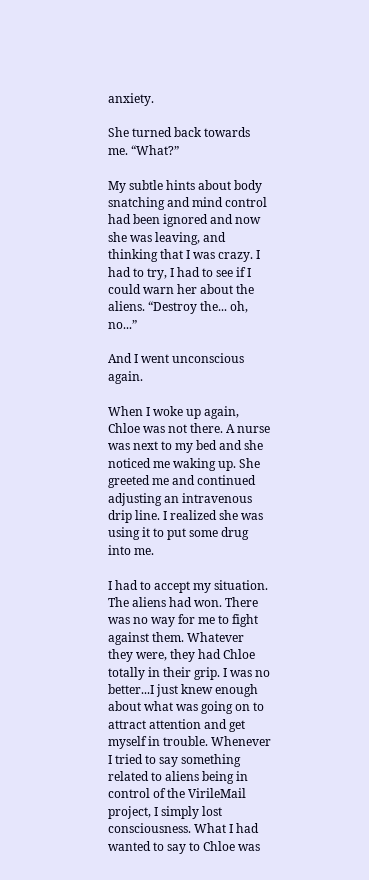anxiety.

She turned back towards me. “What?”

My subtle hints about body snatching and mind control had been ignored and now she was leaving, and thinking that I was crazy. I had to try, I had to see if I could warn her about the aliens. “Destroy the... oh, no...”

And I went unconscious again.

When I woke up again, Chloe was not there. A nurse was next to my bed and she noticed me waking up. She greeted me and continued adjusting an intravenous drip line. I realized she was using it to put some drug into me.

I had to accept my situation. The aliens had won. There was no way for me to fight against them. Whatever they were, they had Chloe totally in their grip. I was no better...I just knew enough about what was going on to attract attention and get myself in trouble. Whenever I tried to say something related to aliens being in control of the VirileMail project, I simply lost consciousness. What I had wanted to say to Chloe was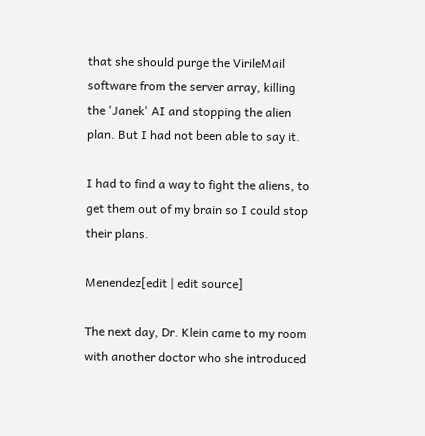that she should purge the VirileMail software from the server array, killing the 'Janek' AI and stopping the alien plan. But I had not been able to say it.

I had to find a way to fight the aliens, to get them out of my brain so I could stop their plans.

Menendez[edit | edit source]

The next day, Dr. Klein came to my room with another doctor who she introduced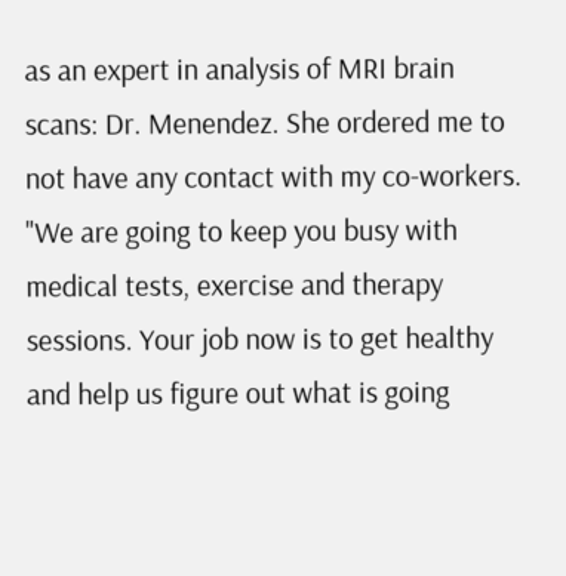as an expert in analysis of MRI brain scans: Dr. Menendez. She ordered me to not have any contact with my co-workers. "We are going to keep you busy with medical tests, exercise and therapy sessions. Your job now is to get healthy and help us figure out what is going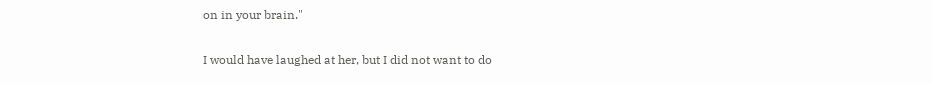on in your brain."

I would have laughed at her, but I did not want to do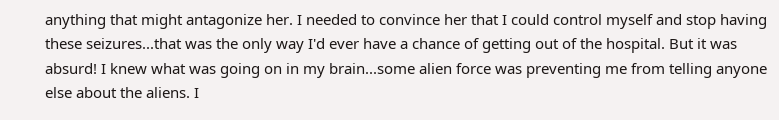anything that might antagonize her. I needed to convince her that I could control myself and stop having these seizures...that was the only way I'd ever have a chance of getting out of the hospital. But it was absurd! I knew what was going on in my brain...some alien force was preventing me from telling anyone else about the aliens. I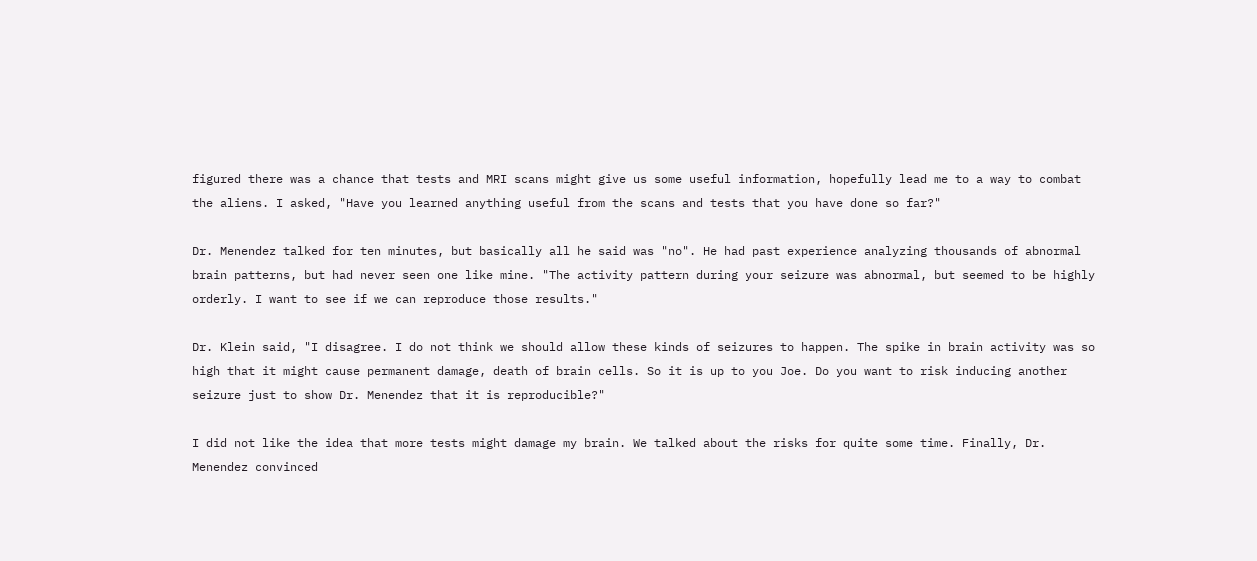figured there was a chance that tests and MRI scans might give us some useful information, hopefully lead me to a way to combat the aliens. I asked, "Have you learned anything useful from the scans and tests that you have done so far?"

Dr. Menendez talked for ten minutes, but basically all he said was "no". He had past experience analyzing thousands of abnormal brain patterns, but had never seen one like mine. "The activity pattern during your seizure was abnormal, but seemed to be highly orderly. I want to see if we can reproduce those results."

Dr. Klein said, "I disagree. I do not think we should allow these kinds of seizures to happen. The spike in brain activity was so high that it might cause permanent damage, death of brain cells. So it is up to you Joe. Do you want to risk inducing another seizure just to show Dr. Menendez that it is reproducible?"

I did not like the idea that more tests might damage my brain. We talked about the risks for quite some time. Finally, Dr. Menendez convinced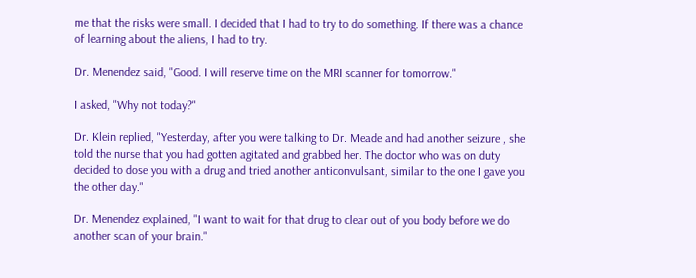me that the risks were small. I decided that I had to try to do something. If there was a chance of learning about the aliens, I had to try.

Dr. Menendez said, "Good. I will reserve time on the MRI scanner for tomorrow."

I asked, "Why not today?"

Dr. Klein replied, "Yesterday, after you were talking to Dr. Meade and had another seizure , she told the nurse that you had gotten agitated and grabbed her. The doctor who was on duty decided to dose you with a drug and tried another anticonvulsant, similar to the one I gave you the other day."

Dr. Menendez explained, "I want to wait for that drug to clear out of you body before we do another scan of your brain."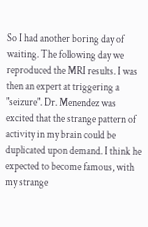So I had another boring day of waiting. The following day we reproduced the MRI results. I was then an expert at triggering a "seizure". Dr. Menendez was excited that the strange pattern of activity in my brain could be duplicated upon demand. I think he expected to become famous, with my strange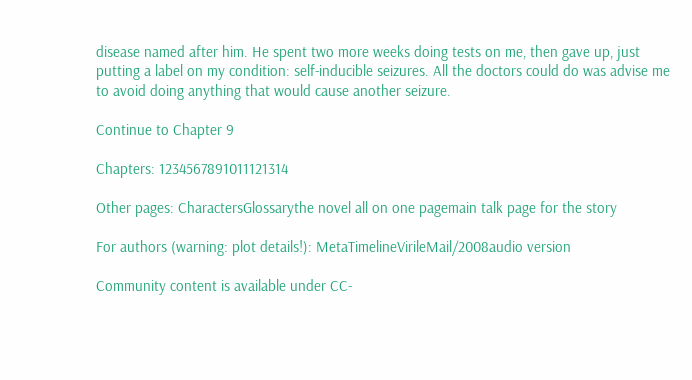disease named after him. He spent two more weeks doing tests on me, then gave up, just putting a label on my condition: self-inducible seizures. All the doctors could do was advise me to avoid doing anything that would cause another seizure.

Continue to Chapter 9

Chapters: 1234567891011121314

Other pages: CharactersGlossarythe novel all on one pagemain talk page for the story

For authors (warning: plot details!): MetaTimelineVirileMail/2008audio version

Community content is available under CC-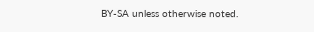BY-SA unless otherwise noted.